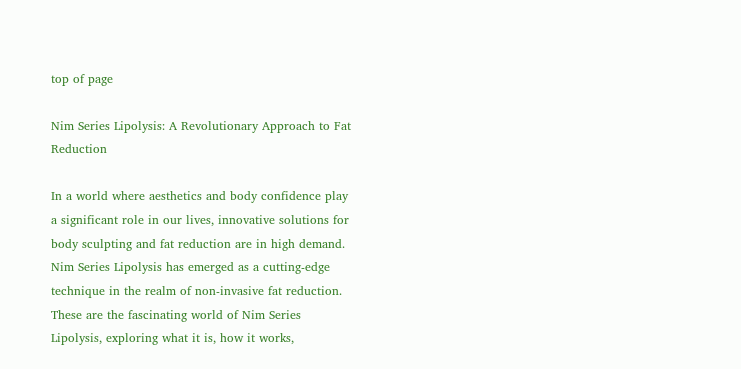top of page

Nim Series Lipolysis: A Revolutionary Approach to Fat Reduction

In a world where aesthetics and body confidence play a significant role in our lives, innovative solutions for body sculpting and fat reduction are in high demand. Nim Series Lipolysis has emerged as a cutting-edge technique in the realm of non-invasive fat reduction. These are the fascinating world of Nim Series Lipolysis, exploring what it is, how it works,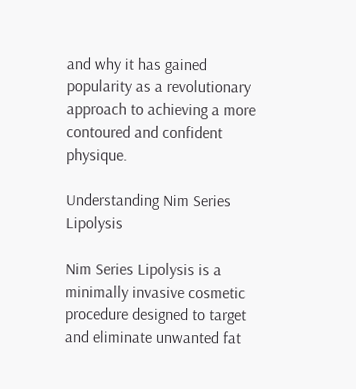and why it has gained popularity as a revolutionary approach to achieving a more contoured and confident physique.

Understanding Nim Series Lipolysis

Nim Series Lipolysis is a minimally invasive cosmetic procedure designed to target and eliminate unwanted fat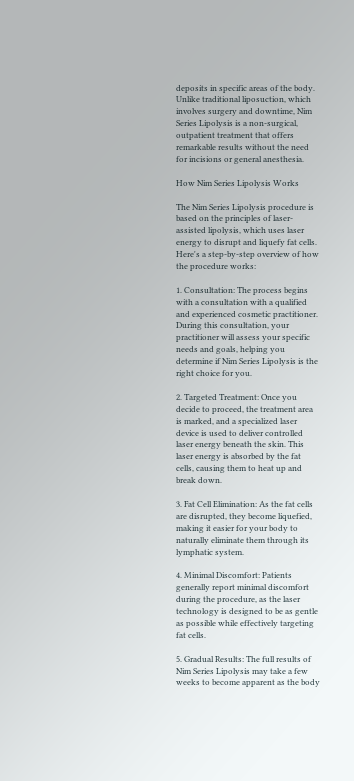deposits in specific areas of the body. Unlike traditional liposuction, which involves surgery and downtime, Nim Series Lipolysis is a non-surgical, outpatient treatment that offers remarkable results without the need for incisions or general anesthesia.

How Nim Series Lipolysis Works

The Nim Series Lipolysis procedure is based on the principles of laser-assisted lipolysis, which uses laser energy to disrupt and liquefy fat cells. Here's a step-by-step overview of how the procedure works:

1. Consultation: The process begins with a consultation with a qualified and experienced cosmetic practitioner. During this consultation, your practitioner will assess your specific needs and goals, helping you determine if Nim Series Lipolysis is the right choice for you.

2. Targeted Treatment: Once you decide to proceed, the treatment area is marked, and a specialized laser device is used to deliver controlled laser energy beneath the skin. This laser energy is absorbed by the fat cells, causing them to heat up and break down.

3. Fat Cell Elimination: As the fat cells are disrupted, they become liquefied, making it easier for your body to naturally eliminate them through its lymphatic system.

4. Minimal Discomfort: Patients generally report minimal discomfort during the procedure, as the laser technology is designed to be as gentle as possible while effectively targeting fat cells.

5. Gradual Results: The full results of Nim Series Lipolysis may take a few weeks to become apparent as the body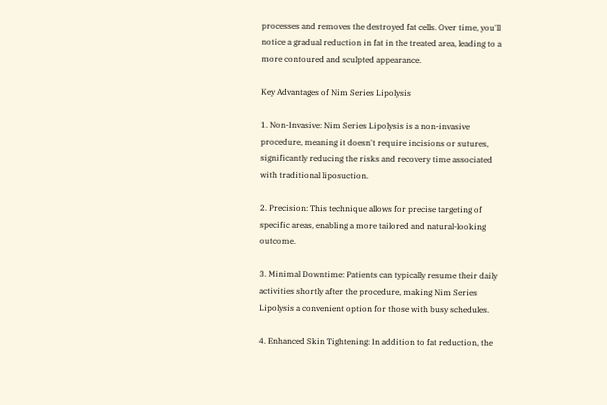processes and removes the destroyed fat cells. Over time, you'll notice a gradual reduction in fat in the treated area, leading to a more contoured and sculpted appearance.

Key Advantages of Nim Series Lipolysis

1. Non-Invasive: Nim Series Lipolysis is a non-invasive procedure, meaning it doesn't require incisions or sutures, significantly reducing the risks and recovery time associated with traditional liposuction.

2. Precision: This technique allows for precise targeting of specific areas, enabling a more tailored and natural-looking outcome.

3. Minimal Downtime: Patients can typically resume their daily activities shortly after the procedure, making Nim Series Lipolysis a convenient option for those with busy schedules.

4. Enhanced Skin Tightening: In addition to fat reduction, the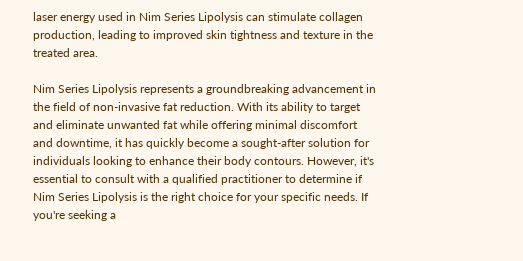laser energy used in Nim Series Lipolysis can stimulate collagen production, leading to improved skin tightness and texture in the treated area.

Nim Series Lipolysis represents a groundbreaking advancement in the field of non-invasive fat reduction. With its ability to target and eliminate unwanted fat while offering minimal discomfort and downtime, it has quickly become a sought-after solution for individuals looking to enhance their body contours. However, it's essential to consult with a qualified practitioner to determine if Nim Series Lipolysis is the right choice for your specific needs. If you're seeking a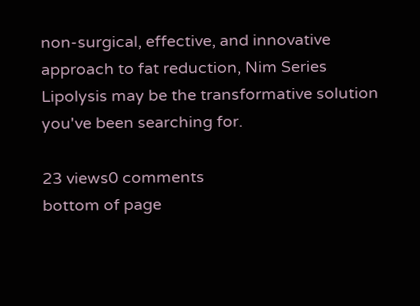non-surgical, effective, and innovative approach to fat reduction, Nim Series Lipolysis may be the transformative solution you've been searching for.

23 views0 comments
bottom of page